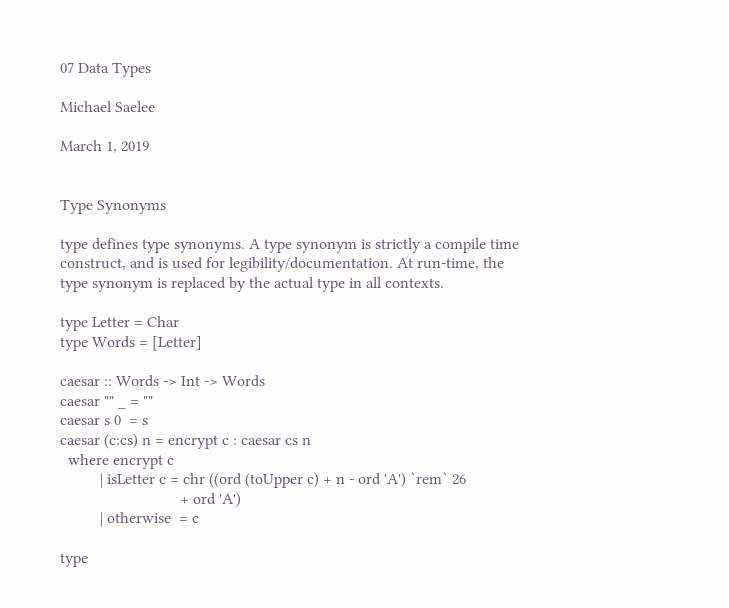07 Data Types

Michael Saelee

March 1, 2019


Type Synonyms

type defines type synonyms. A type synonym is strictly a compile time construct, and is used for legibility/documentation. At run-time, the type synonym is replaced by the actual type in all contexts.

type Letter = Char
type Words = [Letter]

caesar :: Words -> Int -> Words
caesar "" _ = ""
caesar s 0  = s
caesar (c:cs) n = encrypt c : caesar cs n
  where encrypt c
          | isLetter c = chr ((ord (toUpper c) + n - ord 'A') `rem` 26
                              + ord 'A')
          | otherwise  = c

type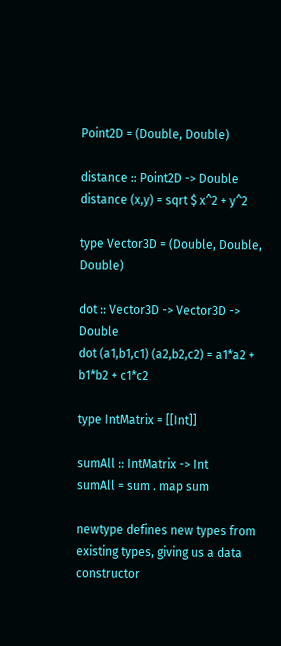Point2D = (Double, Double)

distance :: Point2D -> Double
distance (x,y) = sqrt $ x^2 + y^2

type Vector3D = (Double, Double, Double)

dot :: Vector3D -> Vector3D -> Double
dot (a1,b1,c1) (a2,b2,c2) = a1*a2 + b1*b2 + c1*c2

type IntMatrix = [[Int]]

sumAll :: IntMatrix -> Int
sumAll = sum . map sum

newtype defines new types from existing types, giving us a data constructor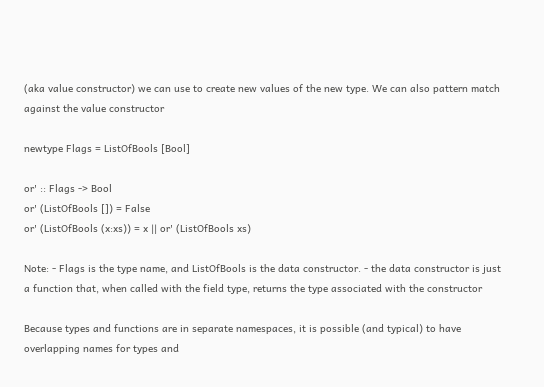(aka value constructor) we can use to create new values of the new type. We can also pattern match against the value constructor

newtype Flags = ListOfBools [Bool]

or' :: Flags -> Bool
or' (ListOfBools []) = False
or' (ListOfBools (x:xs)) = x || or' (ListOfBools xs)

Note: - Flags is the type name, and ListOfBools is the data constructor. - the data constructor is just a function that, when called with the field type, returns the type associated with the constructor

Because types and functions are in separate namespaces, it is possible (and typical) to have overlapping names for types and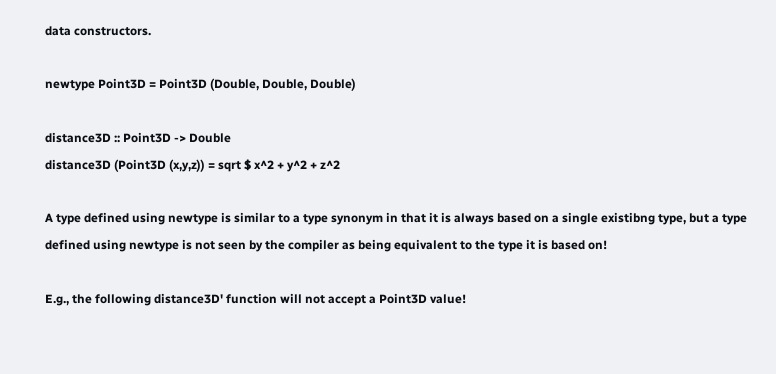data constructors.

newtype Point3D = Point3D (Double, Double, Double)

distance3D :: Point3D -> Double
distance3D (Point3D (x,y,z)) = sqrt $ x^2 + y^2 + z^2

A type defined using newtype is similar to a type synonym in that it is always based on a single existibng type, but a type defined using newtype is not seen by the compiler as being equivalent to the type it is based on!

E.g., the following distance3D' function will not accept a Point3D value!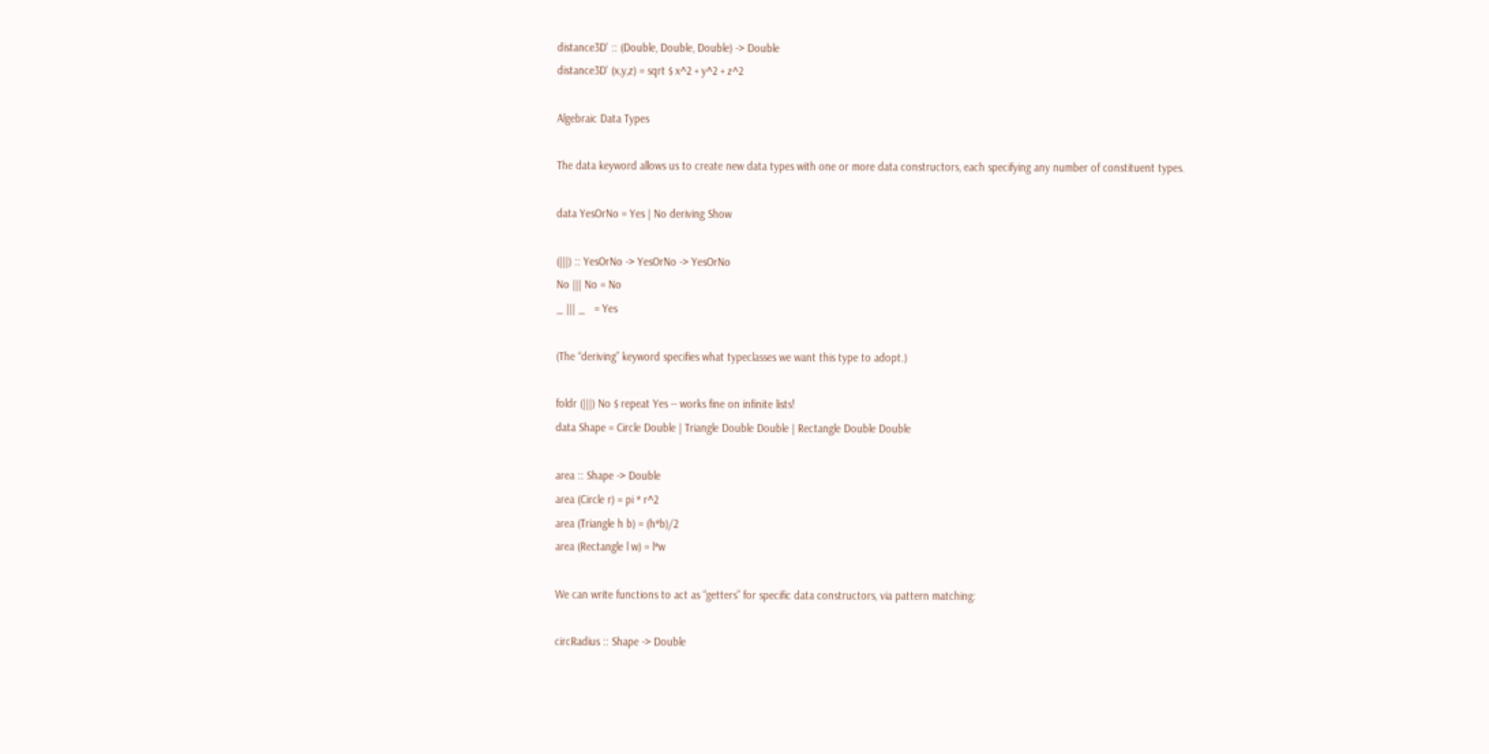distance3D' :: (Double, Double, Double) -> Double
distance3D' (x,y,z) = sqrt $ x^2 + y^2 + z^2

Algebraic Data Types

The data keyword allows us to create new data types with one or more data constructors, each specifying any number of constituent types.

data YesOrNo = Yes | No deriving Show

(|||) :: YesOrNo -> YesOrNo -> YesOrNo
No ||| No = No
_ ||| _   = Yes

(The “deriving” keyword specifies what typeclasses we want this type to adopt.)

foldr (|||) No $ repeat Yes -- works fine on infinite lists!
data Shape = Circle Double | Triangle Double Double | Rectangle Double Double

area :: Shape -> Double
area (Circle r) = pi * r^2
area (Triangle h b) = (h*b)/2
area (Rectangle l w) = l*w

We can write functions to act as “getters” for specific data constructors, via pattern matching:

circRadius :: Shape -> Double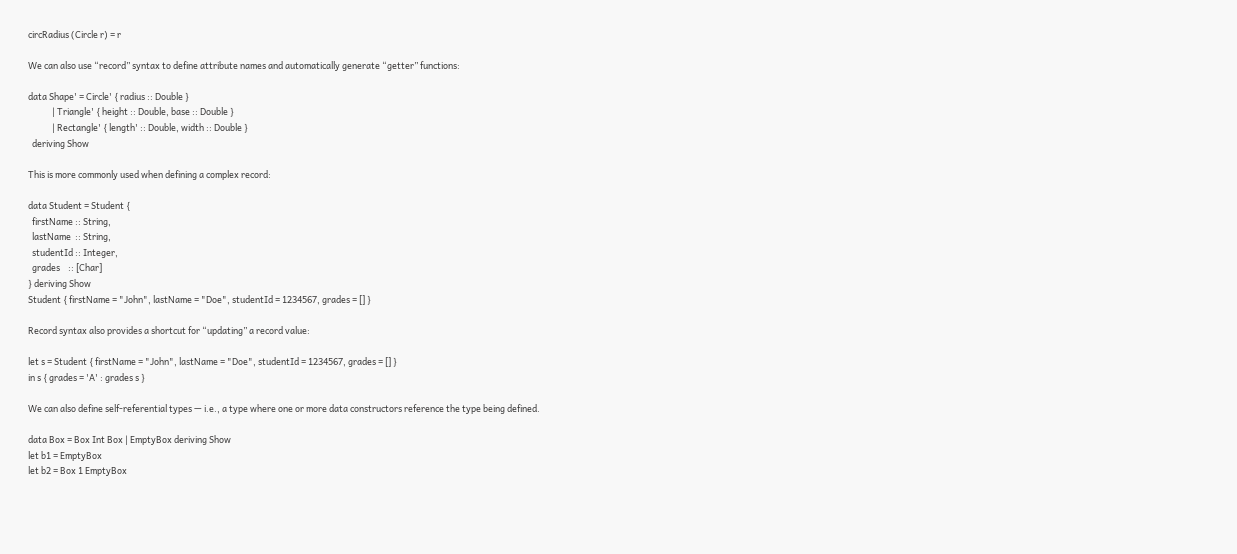circRadius (Circle r) = r

We can also use “record” syntax to define attribute names and automatically generate “getter” functions:

data Shape' = Circle' { radius :: Double }
            | Triangle' { height :: Double, base :: Double }
            | Rectangle' { length' :: Double, width :: Double }
  deriving Show

This is more commonly used when defining a complex record:

data Student = Student {
  firstName :: String,
  lastName  :: String,
  studentId :: Integer,
  grades    :: [Char]
} deriving Show
Student { firstName = "John", lastName = "Doe", studentId = 1234567, grades = [] }

Record syntax also provides a shortcut for “updating” a record value:

let s = Student { firstName = "John", lastName = "Doe", studentId = 1234567, grades = [] }
in s { grades = 'A' : grades s }

We can also define self-referential types — i.e., a type where one or more data constructors reference the type being defined.

data Box = Box Int Box | EmptyBox deriving Show
let b1 = EmptyBox
let b2 = Box 1 EmptyBox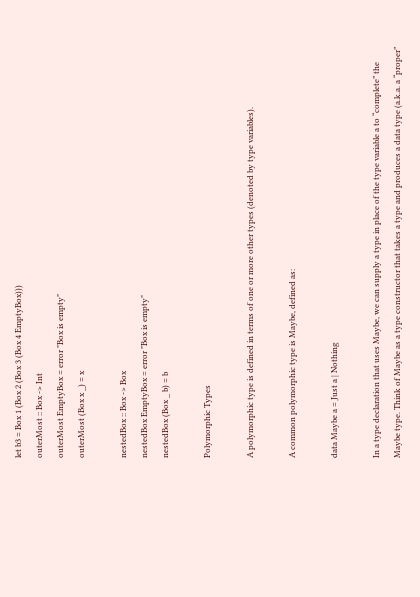let b3 = Box 1 (Box 2 (Box 3 (Box 4 EmptyBox)))
outerMost :: Box -> Int
outerMost EmptyBox = error "Box is empty"
outerMost (Box x _) = x

nestedBox :: Box -> Box
nestedBox EmptyBox = error "Box is empty"
nestedBox (Box _ b) = b

Polymorphic Types

A polymorphic type is defined in terms of one or more other types (denoted by type variables).

A common polymorphic type is Maybe, defined as:

data Maybe a = Just a | Nothing

In a type declaration that uses Maybe, we can supply a type in place of the type variable a to “complete” the Maybe type. Think of Maybe as a type constructor that takes a type and produces a data type (a.k.a. a “proper”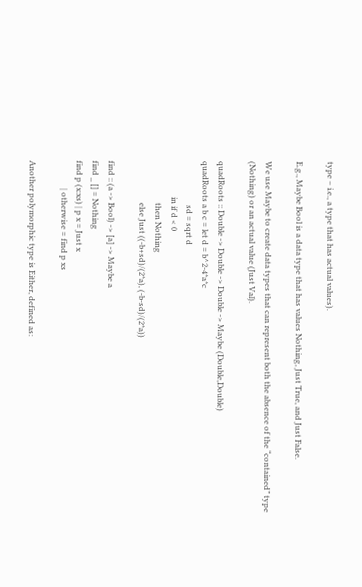type – i.e., a type that has actual values).

E.g., Maybe Bool is a data type that has values Nothing, Just True, and Just False.

We use Maybe to create data types that can represent both the absence of the “contained” type (Nothing) or an actual value (Just Val).

quadRoots :: Double -> Double -> Double -> Maybe (Double,Double)
quadRoots a b c = let d = b^2-4*a*c
                      sd = sqrt d
                  in if d < 0
                     then Nothing
                     else Just ((-b+sd)/(2*a), (-b-sd)/(2*a))

find :: (a -> Bool) -> [a] -> Maybe a
find _ [] = Nothing
find p (x:xs) | p x = Just x
              | otherwise = find p xs

Another polymorphic type is Either, defined as: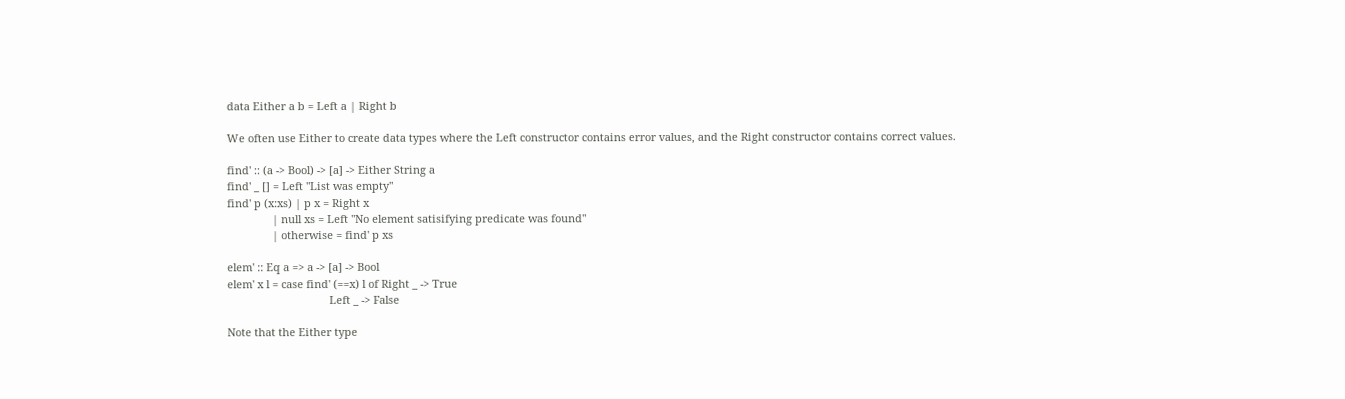data Either a b = Left a | Right b

We often use Either to create data types where the Left constructor contains error values, and the Right constructor contains correct values.

find' :: (a -> Bool) -> [a] -> Either String a
find' _ [] = Left "List was empty"
find' p (x:xs) | p x = Right x
               | null xs = Left "No element satisifying predicate was found"
               | otherwise = find' p xs

elem' :: Eq a => a -> [a] -> Bool
elem' x l = case find' (==x) l of Right _ -> True
                                  Left _ -> False

Note that the Either type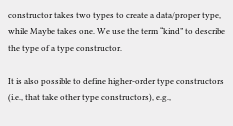constructor takes two types to create a data/proper type, while Maybe takes one. We use the term “kind” to describe the type of a type constructor.

It is also possible to define higher-order type constructors (i.e., that take other type constructors), e.g.,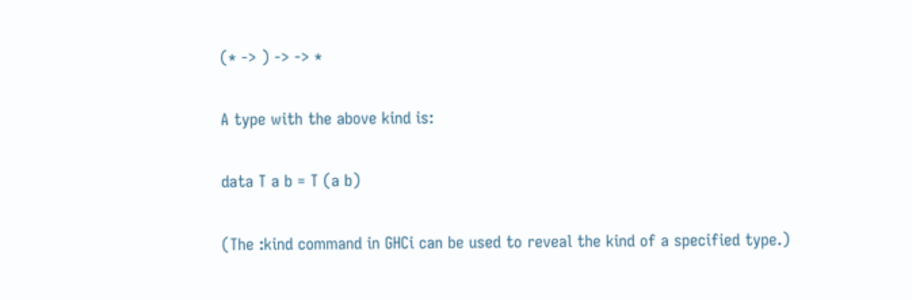(* -> ) -> -> *

A type with the above kind is:

data T a b = T (a b)

(The :kind command in GHCi can be used to reveal the kind of a specified type.)